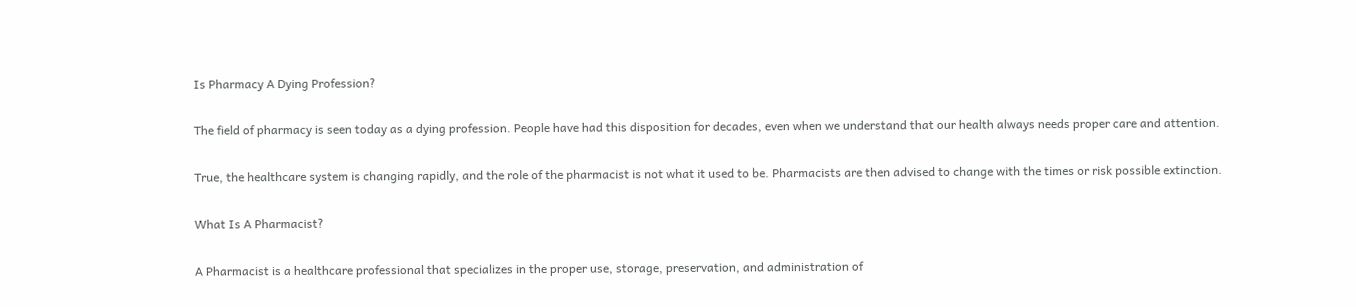Is Pharmacy A Dying Profession?

The field of pharmacy is seen today as a dying profession. People have had this disposition for decades, even when we understand that our health always needs proper care and attention.

True, the healthcare system is changing rapidly, and the role of the pharmacist is not what it used to be. Pharmacists are then advised to change with the times or risk possible extinction.

What Is A Pharmacist?

A Pharmacist is a healthcare professional that specializes in the proper use, storage, preservation, and administration of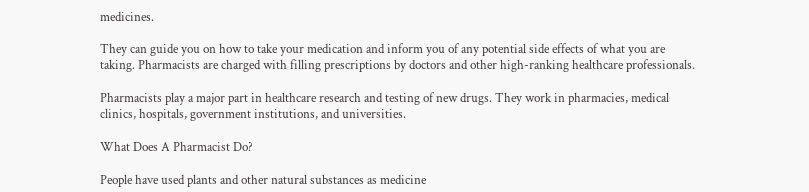medicines.

They can guide you on how to take your medication and inform you of any potential side effects of what you are taking. Pharmacists are charged with filling prescriptions by doctors and other high-ranking healthcare professionals.

Pharmacists play a major part in healthcare research and testing of new drugs. They work in pharmacies, medical clinics, hospitals, government institutions, and universities.

What Does A Pharmacist Do?

People have used plants and other natural substances as medicine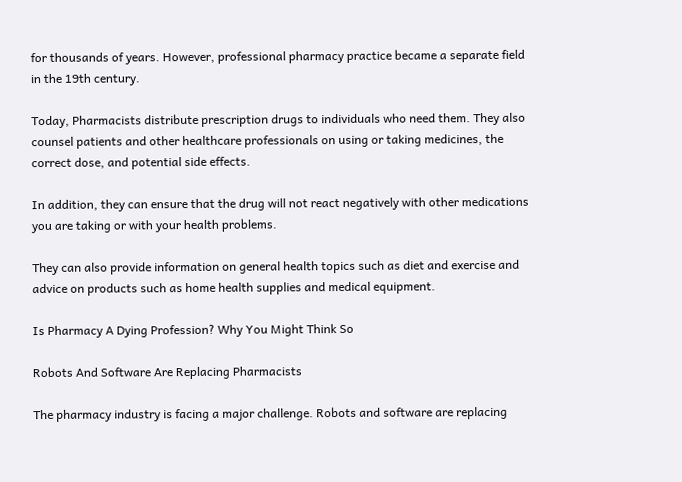for thousands of years. However, professional pharmacy practice became a separate field in the 19th century.

Today, Pharmacists distribute prescription drugs to individuals who need them. They also counsel patients and other healthcare professionals on using or taking medicines, the correct dose, and potential side effects.

In addition, they can ensure that the drug will not react negatively with other medications you are taking or with your health problems.

They can also provide information on general health topics such as diet and exercise and advice on products such as home health supplies and medical equipment.

Is Pharmacy A Dying Profession? Why You Might Think So

Robots And Software Are Replacing Pharmacists

The pharmacy industry is facing a major challenge. Robots and software are replacing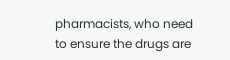pharmacists, who need to ensure the drugs are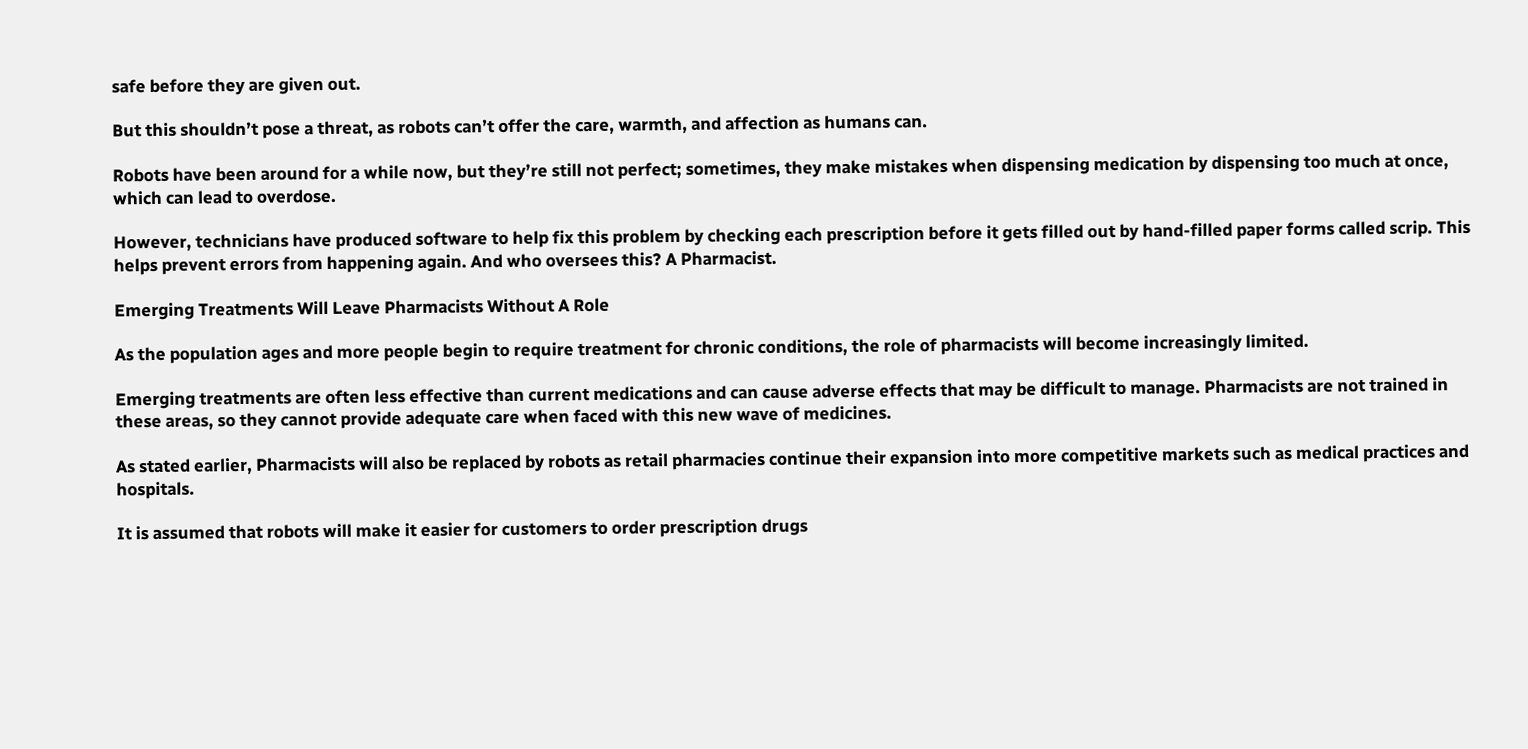safe before they are given out.

But this shouldn’t pose a threat, as robots can’t offer the care, warmth, and affection as humans can.

Robots have been around for a while now, but they’re still not perfect; sometimes, they make mistakes when dispensing medication by dispensing too much at once, which can lead to overdose.

However, technicians have produced software to help fix this problem by checking each prescription before it gets filled out by hand-filled paper forms called scrip. This helps prevent errors from happening again. And who oversees this? A Pharmacist.

Emerging Treatments Will Leave Pharmacists Without A Role

As the population ages and more people begin to require treatment for chronic conditions, the role of pharmacists will become increasingly limited.

Emerging treatments are often less effective than current medications and can cause adverse effects that may be difficult to manage. Pharmacists are not trained in these areas, so they cannot provide adequate care when faced with this new wave of medicines.

As stated earlier, Pharmacists will also be replaced by robots as retail pharmacies continue their expansion into more competitive markets such as medical practices and hospitals.

It is assumed that robots will make it easier for customers to order prescription drugs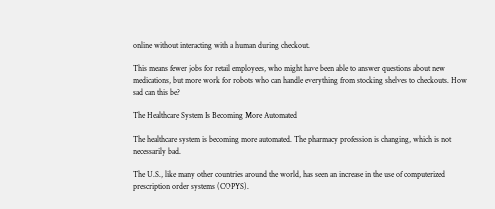online without interacting with a human during checkout.

This means fewer jobs for retail employees, who might have been able to answer questions about new medications, but more work for robots who can handle everything from stocking shelves to checkouts. How sad can this be?

The Healthcare System Is Becoming More Automated

The healthcare system is becoming more automated. The pharmacy profession is changing, which is not necessarily bad.

The U.S., like many other countries around the world, has seen an increase in the use of computerized prescription order systems (COPYS).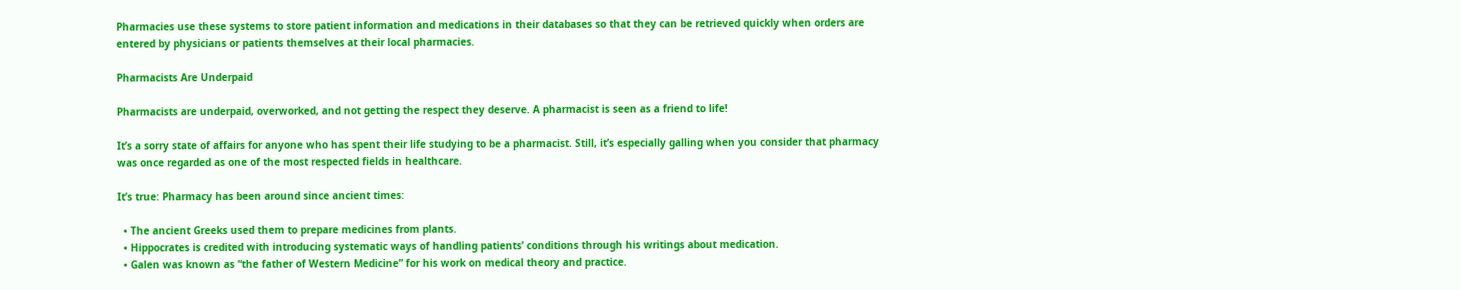Pharmacies use these systems to store patient information and medications in their databases so that they can be retrieved quickly when orders are entered by physicians or patients themselves at their local pharmacies.

Pharmacists Are Underpaid

Pharmacists are underpaid, overworked, and not getting the respect they deserve. A pharmacist is seen as a friend to life!

It’s a sorry state of affairs for anyone who has spent their life studying to be a pharmacist. Still, it’s especially galling when you consider that pharmacy was once regarded as one of the most respected fields in healthcare.

It’s true: Pharmacy has been around since ancient times:

  • The ancient Greeks used them to prepare medicines from plants.
  • Hippocrates is credited with introducing systematic ways of handling patients’ conditions through his writings about medication.
  • Galen was known as “the father of Western Medicine” for his work on medical theory and practice.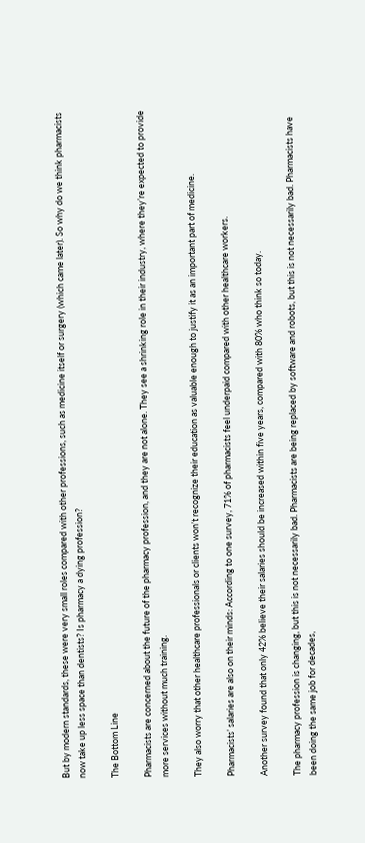But by modern standards, these were very small roles compared with other professions, such as medicine itself or surgery (which came later). So why do we think pharmacists now take up less space than dentists? Is pharmacy a dying profession?

The Bottom Line

Pharmacists are concerned about the future of the pharmacy profession, and they are not alone. They see a shrinking role in their industry, where they’re expected to provide more services without much training.

They also worry that other healthcare professionals or clients won’t recognize their education as valuable enough to justify it as an important part of medicine.

Pharmacists’ salaries are also on their minds: According to one survey, 71% of pharmacists feel underpaid compared with other healthcare workers.

Another survey found that only 42% believe their salaries should be increased within five years, compared with 80% who think so today.

The pharmacy profession is changing, but this is not necessarily bad. Pharmacists are being replaced by software and robots, but this is not necessarily bad. Pharmacists have been doing the same job for decades,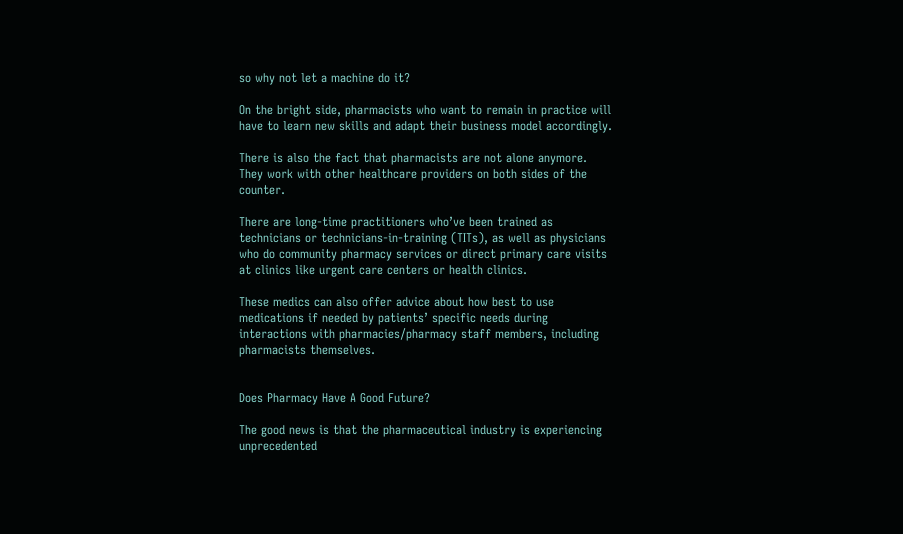so why not let a machine do it?

On the bright side, pharmacists who want to remain in practice will have to learn new skills and adapt their business model accordingly.

There is also the fact that pharmacists are not alone anymore. They work with other healthcare providers on both sides of the counter.

There are long-time practitioners who’ve been trained as technicians or technicians-in-training (TITs), as well as physicians who do community pharmacy services or direct primary care visits at clinics like urgent care centers or health clinics.

These medics can also offer advice about how best to use medications if needed by patients’ specific needs during interactions with pharmacies/pharmacy staff members, including pharmacists themselves.


Does Pharmacy Have A Good Future?

The good news is that the pharmaceutical industry is experiencing unprecedented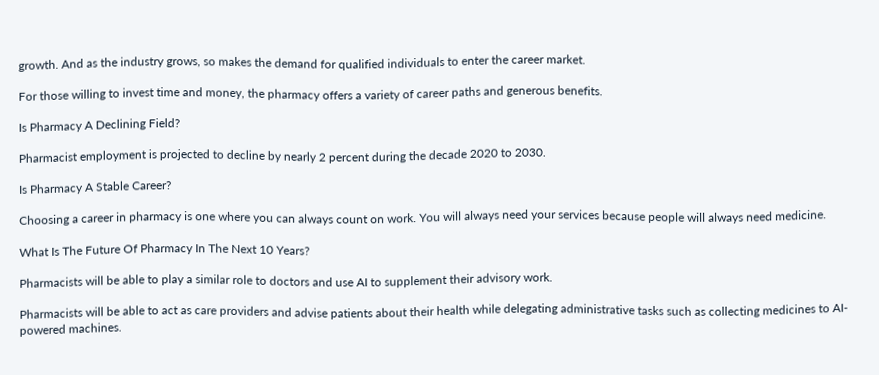growth. And as the industry grows, so makes the demand for qualified individuals to enter the career market.

For those willing to invest time and money, the pharmacy offers a variety of career paths and generous benefits.

Is Pharmacy A Declining Field?

Pharmacist employment is projected to decline by nearly 2 percent during the decade 2020 to 2030.

Is Pharmacy A Stable Career?

Choosing a career in pharmacy is one where you can always count on work. You will always need your services because people will always need medicine.

What Is The Future Of Pharmacy In The Next 10 Years?

Pharmacists will be able to play a similar role to doctors and use AI to supplement their advisory work.

Pharmacists will be able to act as care providers and advise patients about their health while delegating administrative tasks such as collecting medicines to AI-powered machines.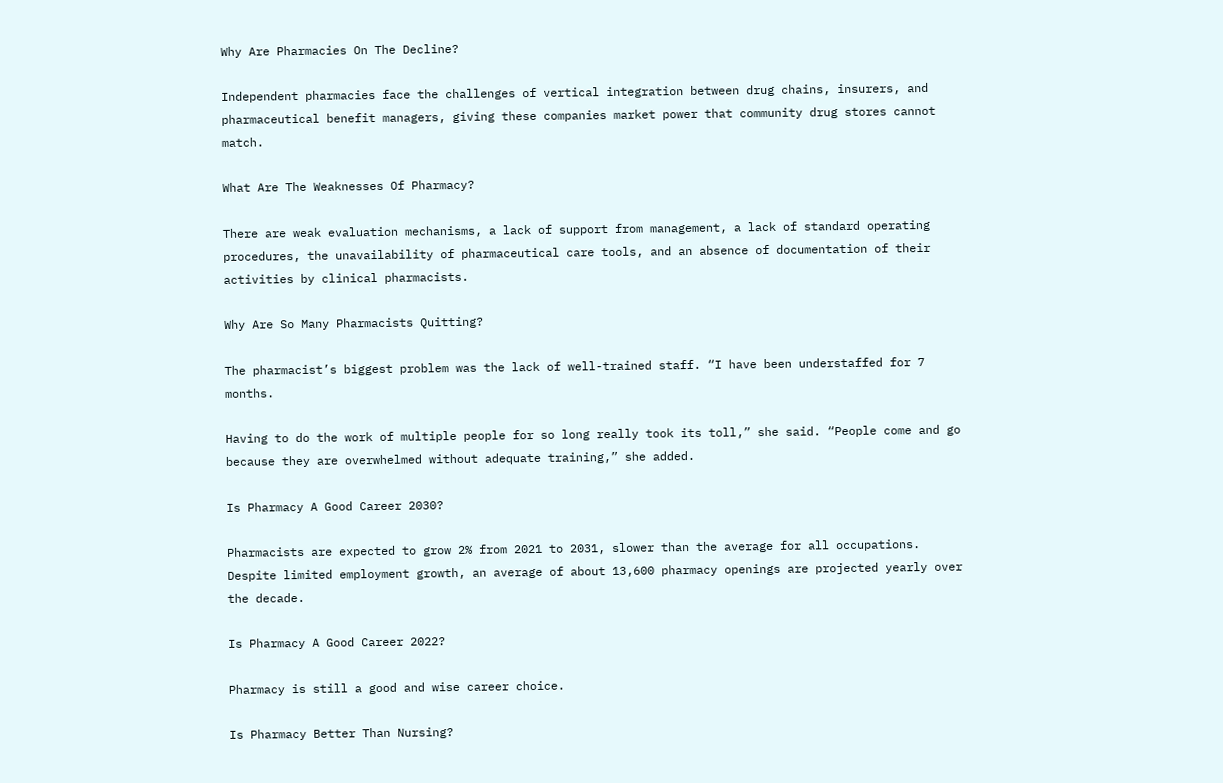Why Are Pharmacies On The Decline?

Independent pharmacies face the challenges of vertical integration between drug chains, insurers, and pharmaceutical benefit managers, giving these companies market power that community drug stores cannot match.

What Are The Weaknesses Of Pharmacy?

There are weak evaluation mechanisms, a lack of support from management, a lack of standard operating procedures, the unavailability of pharmaceutical care tools, and an absence of documentation of their activities by clinical pharmacists.

Why Are So Many Pharmacists Quitting?

The pharmacist’s biggest problem was the lack of well-trained staff. “I have been understaffed for 7 months.

Having to do the work of multiple people for so long really took its toll,” she said. “People come and go because they are overwhelmed without adequate training,” she added.

Is Pharmacy A Good Career 2030?

Pharmacists are expected to grow 2% from 2021 to 2031, slower than the average for all occupations. Despite limited employment growth, an average of about 13,600 pharmacy openings are projected yearly over the decade.

Is Pharmacy A Good Career 2022?

Pharmacy is still a good and wise career choice.

Is Pharmacy Better Than Nursing?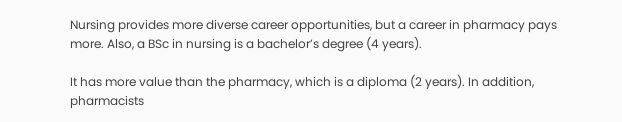Nursing provides more diverse career opportunities, but a career in pharmacy pays more. Also, a BSc in nursing is a bachelor’s degree (4 years).

It has more value than the pharmacy, which is a diploma (2 years). In addition, pharmacists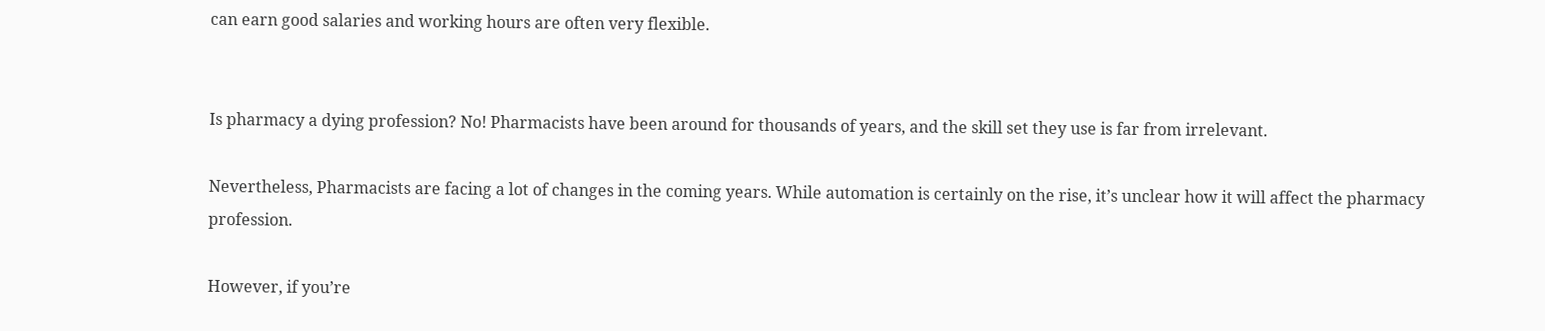can earn good salaries and working hours are often very flexible.


Is pharmacy a dying profession? No! Pharmacists have been around for thousands of years, and the skill set they use is far from irrelevant.

Nevertheless, Pharmacists are facing a lot of changes in the coming years. While automation is certainly on the rise, it’s unclear how it will affect the pharmacy profession.

However, if you’re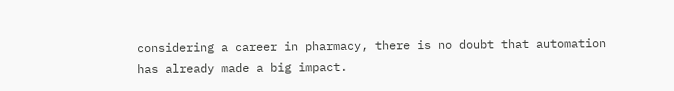considering a career in pharmacy, there is no doubt that automation has already made a big impact.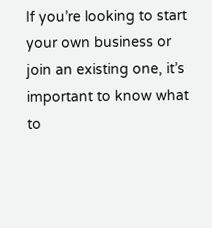If you’re looking to start your own business or join an existing one, it’s important to know what to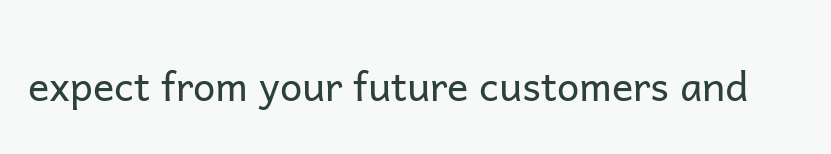expect from your future customers and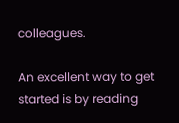colleagues.

An excellent way to get started is by reading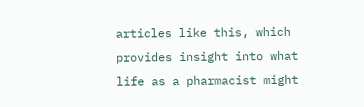articles like this, which provides insight into what life as a pharmacist might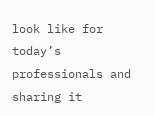look like for today’s professionals and sharing it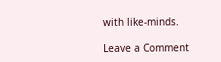with like-minds.

Leave a Comment